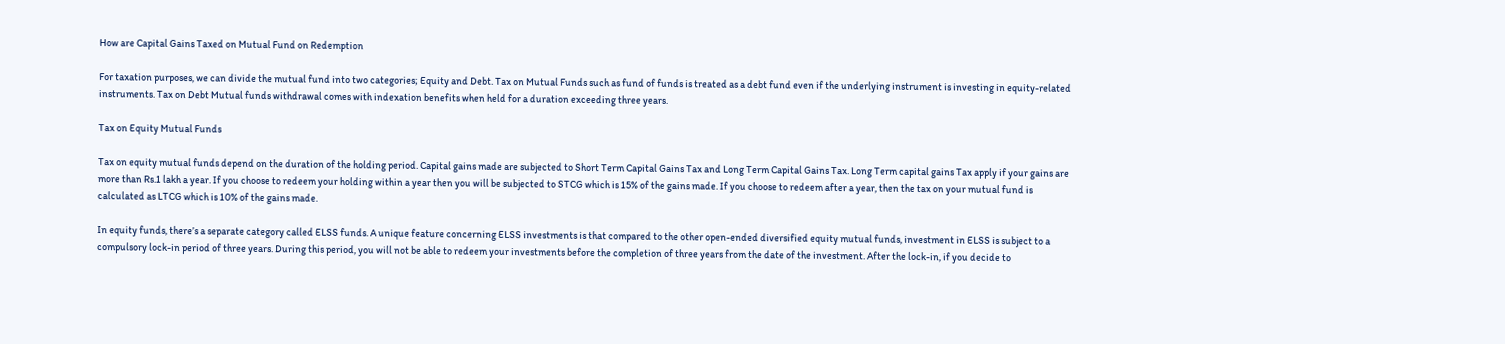How are Capital Gains Taxed on Mutual Fund on Redemption

For taxation purposes, we can divide the mutual fund into two categories; Equity and Debt. Tax on Mutual Funds such as fund of funds is treated as a debt fund even if the underlying instrument is investing in equity-related instruments. Tax on Debt Mutual funds withdrawal comes with indexation benefits when held for a duration exceeding three years.

Tax on Equity Mutual Funds

Tax on equity mutual funds depend on the duration of the holding period. Capital gains made are subjected to Short Term Capital Gains Tax and Long Term Capital Gains Tax. Long Term capital gains Tax apply if your gains are more than Rs.1 lakh a year. If you choose to redeem your holding within a year then you will be subjected to STCG which is 15% of the gains made. If you choose to redeem after a year, then the tax on your mutual fund is calculated as LTCG which is 10% of the gains made.

In equity funds, there’s a separate category called ELSS funds. A unique feature concerning ELSS investments is that compared to the other open-ended diversified equity mutual funds, investment in ELSS is subject to a compulsory lock-in period of three years. During this period, you will not be able to redeem your investments before the completion of three years from the date of the investment. After the lock-in, if you decide to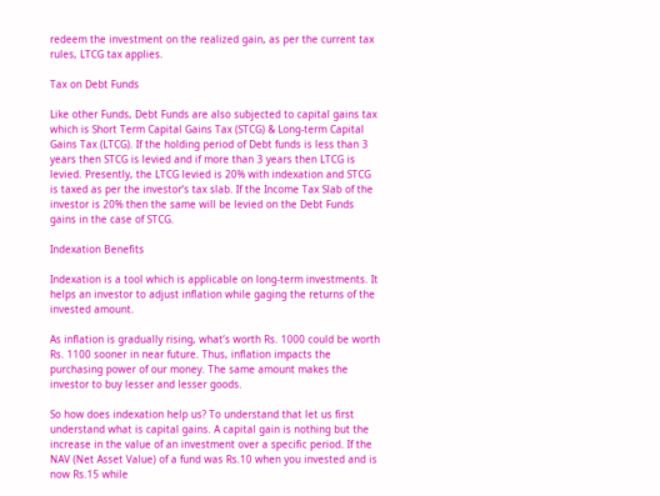redeem the investment on the realized gain, as per the current tax rules, LTCG tax applies.

Tax on Debt Funds

Like other Funds, Debt Funds are also subjected to capital gains tax which is Short Term Capital Gains Tax (STCG) & Long-term Capital Gains Tax (LTCG). If the holding period of Debt funds is less than 3 years then STCG is levied and if more than 3 years then LTCG is levied. Presently, the LTCG levied is 20% with indexation and STCG is taxed as per the investor’s tax slab. If the Income Tax Slab of the investor is 20% then the same will be levied on the Debt Funds gains in the case of STCG.

Indexation Benefits

Indexation is a tool which is applicable on long-term investments. It helps an investor to adjust inflation while gaging the returns of the invested amount.

As inflation is gradually rising, what’s worth Rs. 1000 could be worth Rs. 1100 sooner in near future. Thus, inflation impacts the purchasing power of our money. The same amount makes the investor to buy lesser and lesser goods.

So how does indexation help us? To understand that let us first understand what is capital gains. A capital gain is nothing but the increase in the value of an investment over a specific period. If the NAV (Net Asset Value) of a fund was Rs.10 when you invested and is now Rs.15 while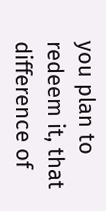you plan to redeem it, that difference of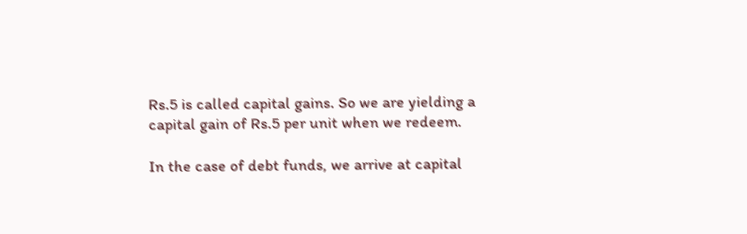Rs.5 is called capital gains. So we are yielding a capital gain of Rs.5 per unit when we redeem.

In the case of debt funds, we arrive at capital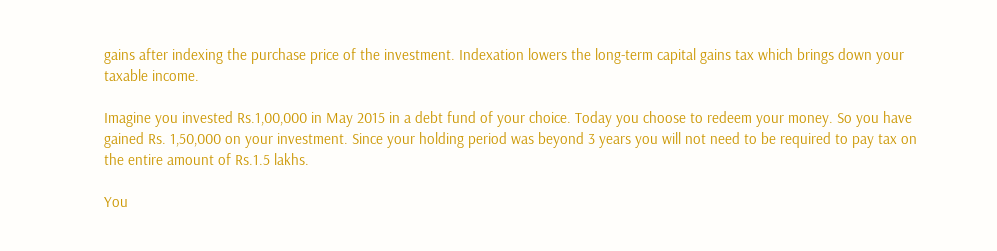gains after indexing the purchase price of the investment. Indexation lowers the long-term capital gains tax which brings down your taxable income.

Imagine you invested Rs.1,00,000 in May 2015 in a debt fund of your choice. Today you choose to redeem your money. So you have gained Rs. 1,50,000 on your investment. Since your holding period was beyond 3 years you will not need to be required to pay tax on the entire amount of Rs.1.5 lakhs.

You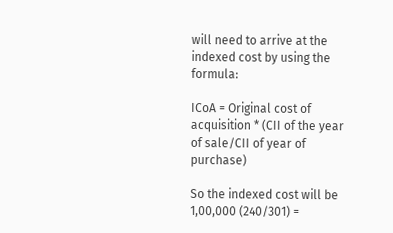will need to arrive at the indexed cost by using the formula:

ICoA = Original cost of acquisition * (CII of the year of sale/CII of year of purchase)

So the indexed cost will be 1,00,000 (240/301) =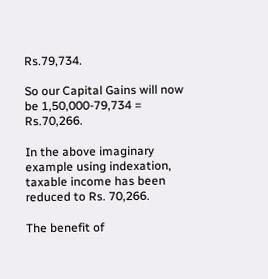Rs.79,734.

So our Capital Gains will now be 1,50,000-79,734 = Rs.70,266.

In the above imaginary example using indexation, taxable income has been reduced to Rs. 70,266.

The benefit of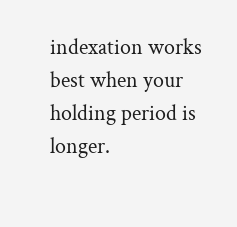indexation works best when your holding period is longer.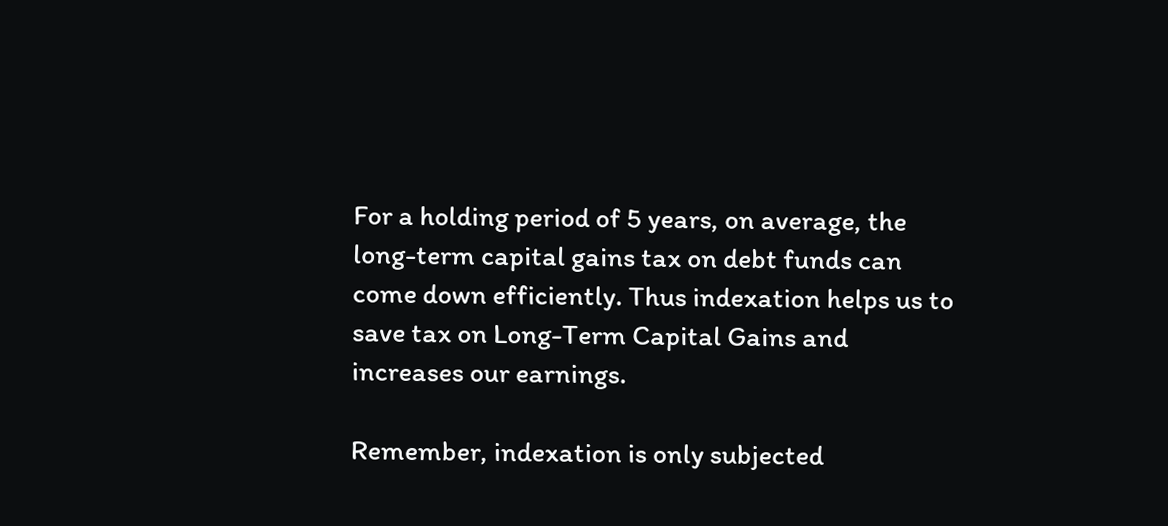For a holding period of 5 years, on average, the long-term capital gains tax on debt funds can come down efficiently. Thus indexation helps us to save tax on Long-Term Capital Gains and increases our earnings.

Remember, indexation is only subjected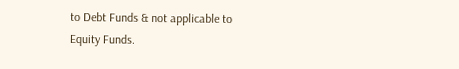to Debt Funds & not applicable to Equity Funds.